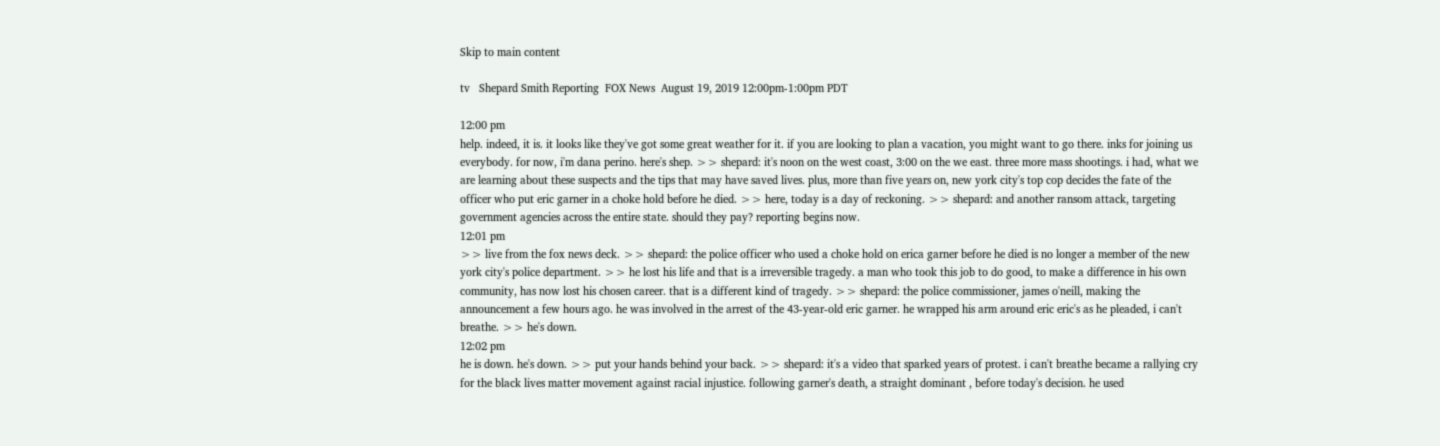Skip to main content

tv   Shepard Smith Reporting  FOX News  August 19, 2019 12:00pm-1:00pm PDT

12:00 pm
help. indeed, it is. it looks like they've got some great weather for it. if you are looking to plan a vacation, you might want to go there. inks for joining us everybody. for now, i'm dana perino. here's shep. >> shepard: it's noon on the west coast, 3:00 on the we east. three more mass shootings. i had, what we are learning about these suspects and the tips that may have saved lives. plus, more than five years on, new york city's top cop decides the fate of the officer who put eric garner in a choke hold before he died. >> here, today is a day of reckoning. >> shepard: and another ransom attack, targeting government agencies across the entire state. should they pay? reporting begins now.
12:01 pm
>> live from the fox news deck. >> shepard: the police officer who used a choke hold on erica garner before he died is no longer a member of the new york city's police department. >> he lost his life and that is a irreversible tragedy. a man who took this job to do good, to make a difference in his own community, has now lost his chosen career. that is a different kind of tragedy. >> shepard: the police commissioner, james o'neill, making the announcement a few hours ago. he was involved in the arrest of the 43-year-old eric garner. he wrapped his arm around eric eric's as he pleaded, i can't breathe. >> he's down.
12:02 pm
he is down. he's down. >> put your hands behind your back. >> shepard: it's a video that sparked years of protest. i can't breathe became a rallying cry for the black lives matter movement against racial injustice. following garner's death, a straight dominant , before today's decision. he used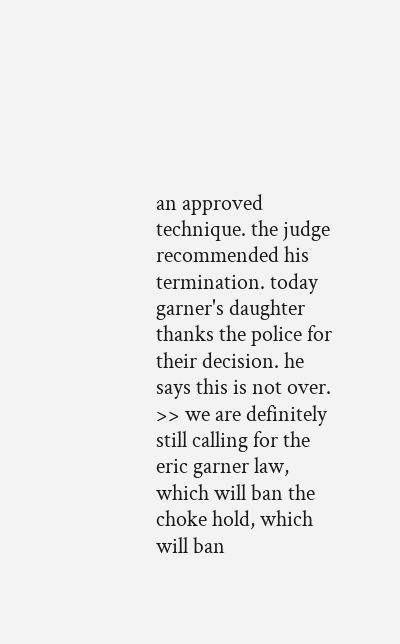an approved technique. the judge recommended his termination. today garner's daughter thanks the police for their decision. he says this is not over. >> we are definitely still calling for the eric garner law, which will ban the choke hold, which will ban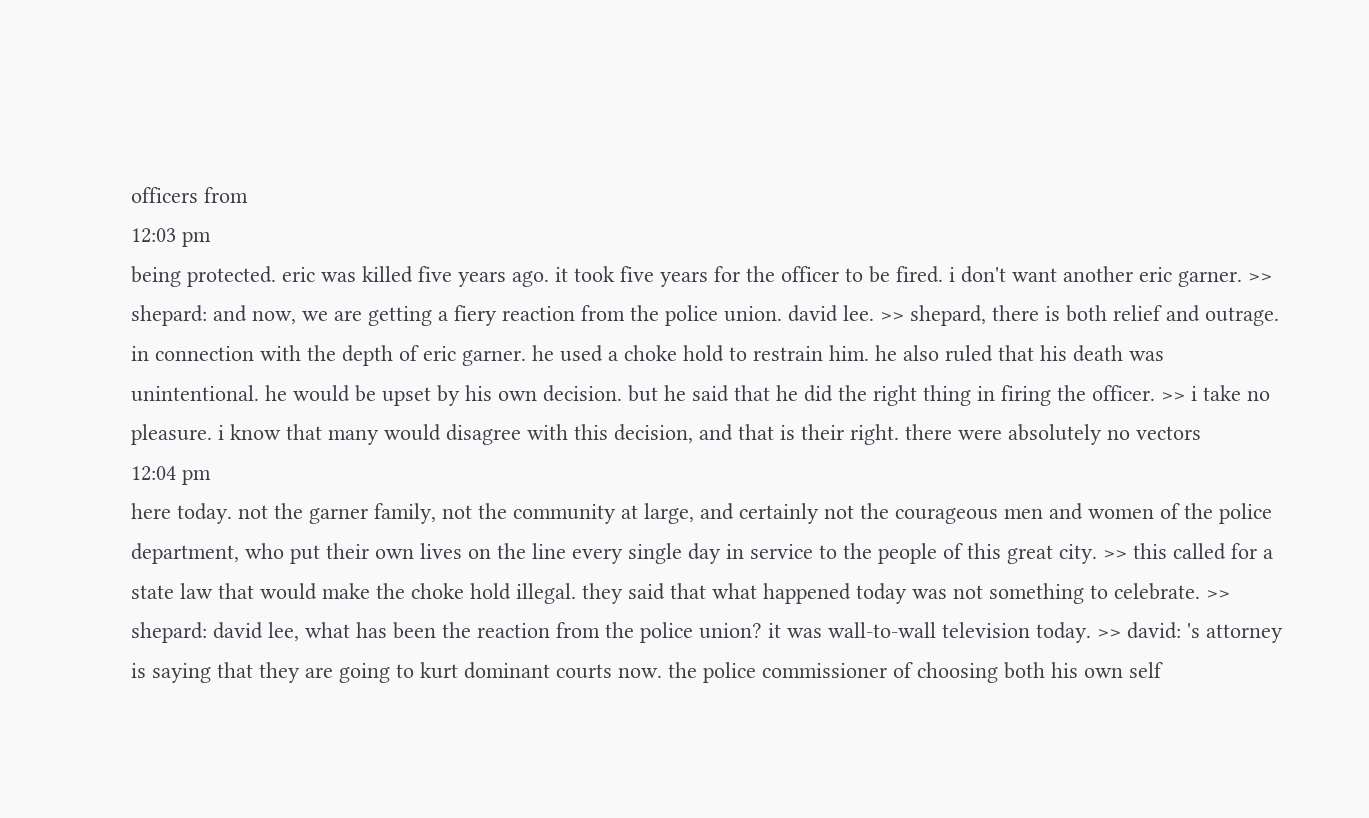officers from
12:03 pm
being protected. eric was killed five years ago. it took five years for the officer to be fired. i don't want another eric garner. >> shepard: and now, we are getting a fiery reaction from the police union. david lee. >> shepard, there is both relief and outrage. in connection with the depth of eric garner. he used a choke hold to restrain him. he also ruled that his death was unintentional. he would be upset by his own decision. but he said that he did the right thing in firing the officer. >> i take no pleasure. i know that many would disagree with this decision, and that is their right. there were absolutely no vectors
12:04 pm
here today. not the garner family, not the community at large, and certainly not the courageous men and women of the police department, who put their own lives on the line every single day in service to the people of this great city. >> this called for a state law that would make the choke hold illegal. they said that what happened today was not something to celebrate. >> shepard: david lee, what has been the reaction from the police union? it was wall-to-wall television today. >> david: 's attorney is saying that they are going to kurt dominant courts now. the police commissioner of choosing both his own self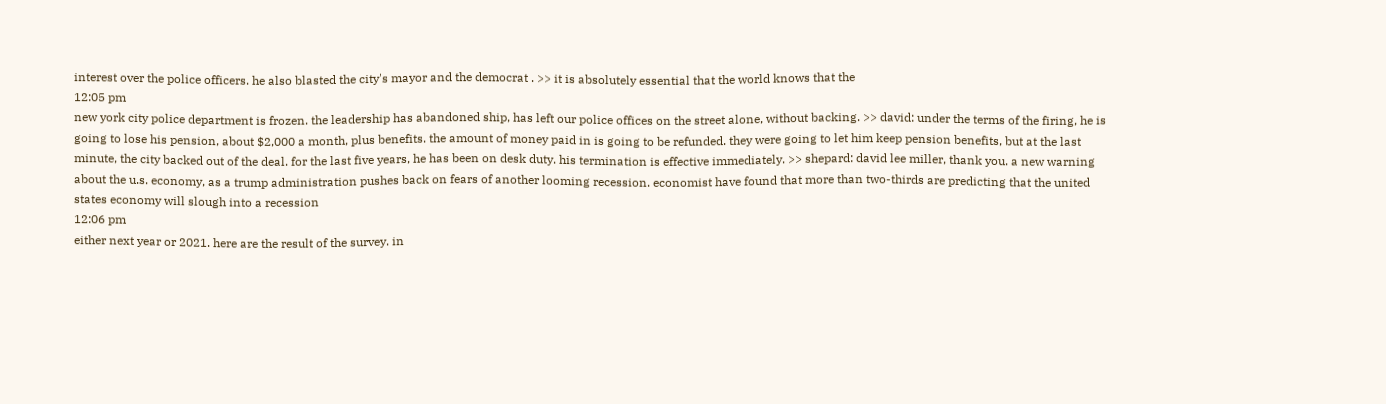interest over the police officers. he also blasted the city's mayor and the democrat . >> it is absolutely essential that the world knows that the
12:05 pm
new york city police department is frozen. the leadership has abandoned ship, has left our police offices on the street alone, without backing. >> david: under the terms of the firing, he is going to lose his pension, about $2,000 a month, plus benefits. the amount of money paid in is going to be refunded. they were going to let him keep pension benefits, but at the last minute, the city backed out of the deal. for the last five years, he has been on desk duty. his termination is effective immediately. >> shepard: david lee miller, thank you. a new warning about the u.s. economy, as a trump administration pushes back on fears of another looming recession. economist have found that more than two-thirds are predicting that the united states economy will slough into a recession
12:06 pm
either next year or 2021. here are the result of the survey. in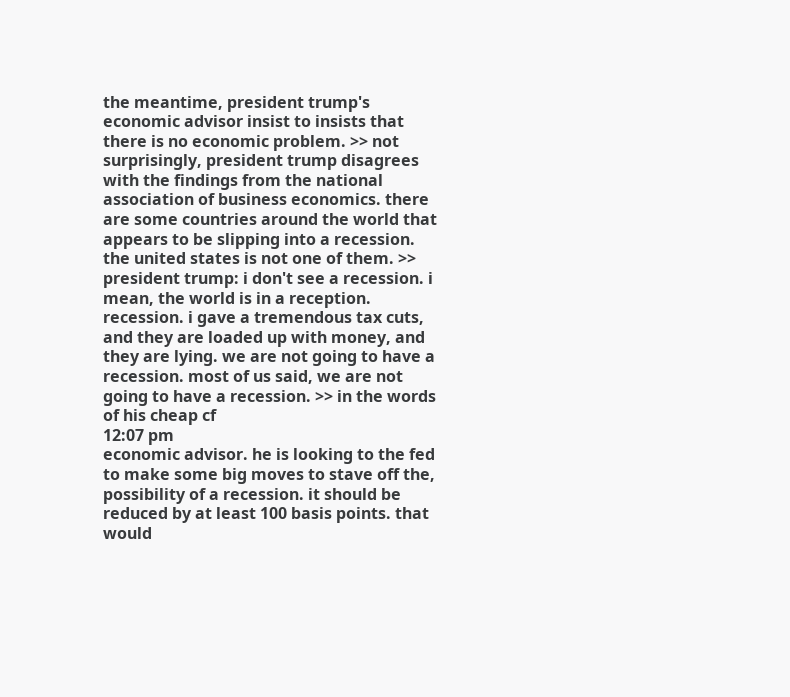the meantime, president trump's economic advisor insist to insists that there is no economic problem. >> not surprisingly, president trump disagrees with the findings from the national association of business economics. there are some countries around the world that appears to be slipping into a recession. the united states is not one of them. >> president trump: i don't see a recession. i mean, the world is in a reception. recession. i gave a tremendous tax cuts, and they are loaded up with money, and they are lying. we are not going to have a recession. most of us said, we are not going to have a recession. >> in the words of his cheap cf
12:07 pm
economic advisor. he is looking to the fed to make some big moves to stave off the, possibility of a recession. it should be reduced by at least 100 basis points. that would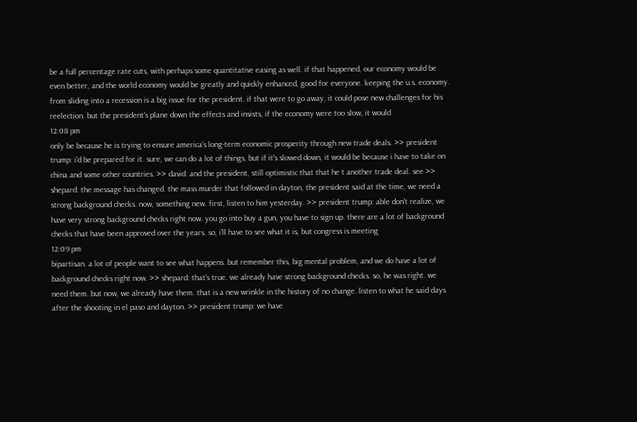be a full percentage rate cuts, with perhaps some quantitative easing as well. if that happened, our economy would be even better, and the world economy would be greatly and quickly enhanced, good for everyone. keeping the u.s. economy. from sliding into a recession is a big issue for the president. if that were to go away, it could pose new challenges for his reelection. but the president's plane down the effects and insists, if the economy were too slow, it would
12:08 pm
only be because he is trying to ensure america's long-term economic prosperity through new trade deals. >> president trump: i'd be prepared for it. sure, we can do a lot of things, but if it's slowed down, it would be because i have to take on china and some other countries. >> david: and the president, still optimistic that that he t another trade deal. see >> shepard: the message has changed. the mass murder that followed in dayton, the president said at the time, we need a strong background checks. now, something new. first, listen to him yesterday. >> president trump: able don't realize, we have very strong background checks right now. you go into buy a gun, you have to sign up. there are a lot of background checks that have been approved over the years. so, i'll have to see what it is, but congress is meeting
12:09 pm
bipartisan. a lot of people want to see what happens. but remember this, big mental problem, and we do have a lot of background checks right now. >> shepard: that's true. we already have strong background checks. so, he was right. we need them. but now, we already have them. that is a new wrinkle in the history of no change. listen to what he said days after the shooting in el paso and dayton. >> president trump: we have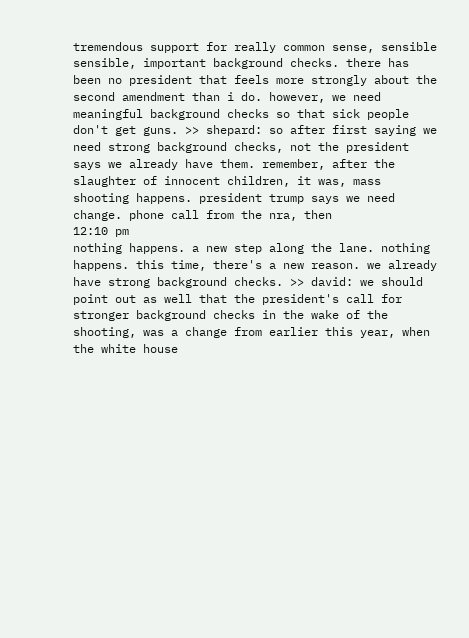tremendous support for really common sense, sensible sensible, important background checks. there has been no president that feels more strongly about the second amendment than i do. however, we need meaningful background checks so that sick people don't get guns. >> shepard: so after first saying we need strong background checks, not the president says we already have them. remember, after the slaughter of innocent children, it was, mass shooting happens. president trump says we need change. phone call from the nra, then
12:10 pm
nothing happens. a new step along the lane. nothing happens. this time, there's a new reason. we already have strong background checks. >> david: we should point out as well that the president's call for stronger background checks in the wake of the shooting, was a change from earlier this year, when the white house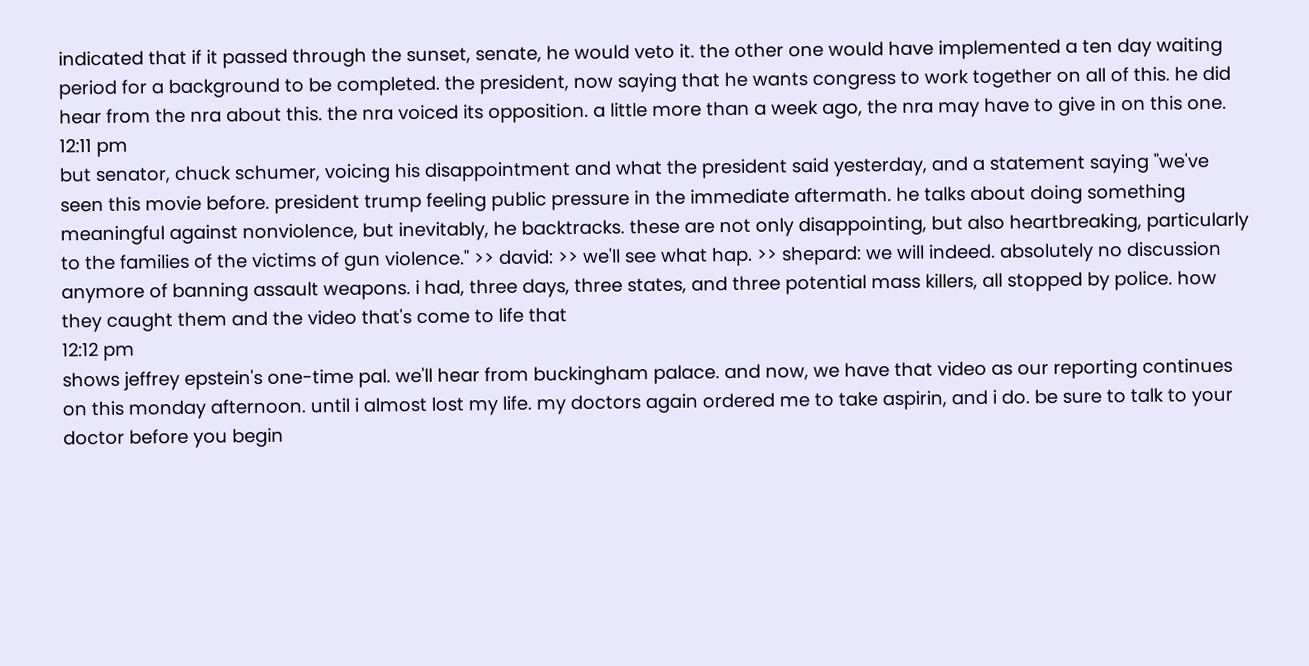indicated that if it passed through the sunset, senate, he would veto it. the other one would have implemented a ten day waiting period for a background to be completed. the president, now saying that he wants congress to work together on all of this. he did hear from the nra about this. the nra voiced its opposition. a little more than a week ago, the nra may have to give in on this one.
12:11 pm
but senator, chuck schumer, voicing his disappointment and what the president said yesterday, and a statement saying "we've seen this movie before. president trump feeling public pressure in the immediate aftermath. he talks about doing something meaningful against nonviolence, but inevitably, he backtracks. these are not only disappointing, but also heartbreaking, particularly to the families of the victims of gun violence." >> david: >> we'll see what hap. >> shepard: we will indeed. absolutely no discussion anymore of banning assault weapons. i had, three days, three states, and three potential mass killers, all stopped by police. how they caught them and the video that's come to life that
12:12 pm
shows jeffrey epstein's one-time pal. we'll hear from buckingham palace. and now, we have that video as our reporting continues on this monday afternoon. until i almost lost my life. my doctors again ordered me to take aspirin, and i do. be sure to talk to your doctor before you begin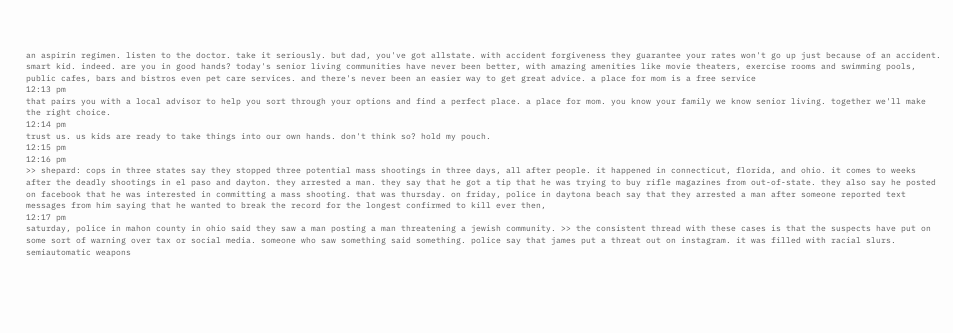an aspirin regimen. listen to the doctor. take it seriously. but dad, you've got allstate. with accident forgiveness they guarantee your rates won't go up just because of an accident. smart kid. indeed. are you in good hands? today's senior living communities have never been better, with amazing amenities like movie theaters, exercise rooms and swimming pools, public cafes, bars and bistros even pet care services. and there's never been an easier way to get great advice. a place for mom is a free service
12:13 pm
that pairs you with a local advisor to help you sort through your options and find a perfect place. a place for mom. you know your family we know senior living. together we'll make the right choice.
12:14 pm
trust us. us kids are ready to take things into our own hands. don't think so? hold my pouch.
12:15 pm
12:16 pm
>> shepard: cops in three states say they stopped three potential mass shootings in three days, all after people. it happened in connecticut, florida, and ohio. it comes to weeks after the deadly shootings in el paso and dayton. they arrested a man. they say that he got a tip that he was trying to buy rifle magazines from out-of-state. they also say he posted on facebook that he was interested in committing a mass shooting. that was thursday. on friday, police in daytona beach say that they arrested a man after someone reported text messages from him saying that he wanted to break the record for the longest confirmed to kill ever then,
12:17 pm
saturday, police in mahon county in ohio said they saw a man posting a man threatening a jewish community. >> the consistent thread with these cases is that the suspects have put on some sort of warning over tax or social media. someone who saw something said something. police say that james put a threat out on instagram. it was filled with racial slurs. semiautomatic weapons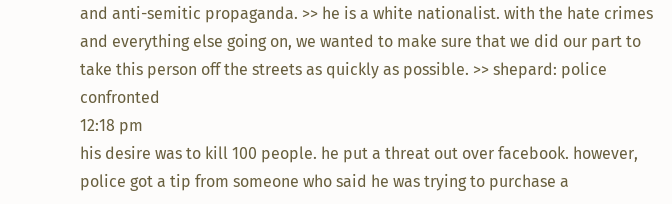and anti-semitic propaganda. >> he is a white nationalist. with the hate crimes and everything else going on, we wanted to make sure that we did our part to take this person off the streets as quickly as possible. >> shepard: police confronted
12:18 pm
his desire was to kill 100 people. he put a threat out over facebook. however, police got a tip from someone who said he was trying to purchase a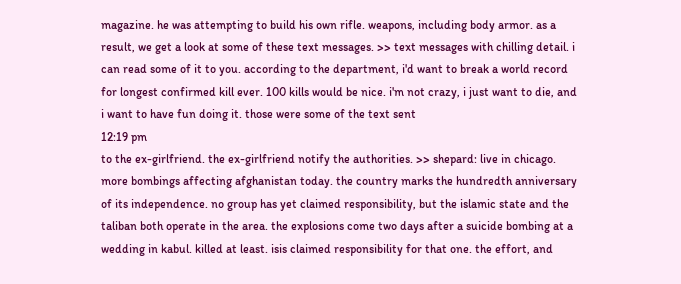magazine. he was attempting to build his own rifle. weapons, including body armor. as a result, we get a look at some of these text messages. >> text messages with chilling detail. i can read some of it to you. according to the department, i'd want to break a world record for longest confirmed kill ever. 100 kills would be nice. i'm not crazy, i just want to die, and i want to have fun doing it. those were some of the text sent
12:19 pm
to the ex-girlfriend. the ex-girlfriend notify the authorities. >> shepard: live in chicago. more bombings affecting afghanistan today. the country marks the hundredth anniversary of its independence. no group has yet claimed responsibility, but the islamic state and the taliban both operate in the area. the explosions come two days after a suicide bombing at a wedding in kabul. killed at least. isis claimed responsibility for that one. the effort, and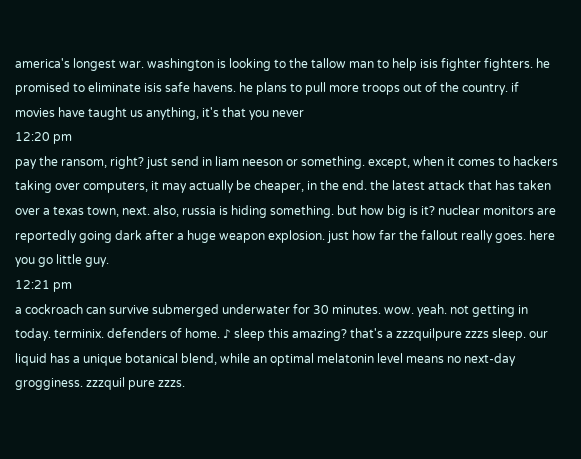america's longest war. washington is looking to the tallow man to help isis fighter fighters. he promised to eliminate isis safe havens. he plans to pull more troops out of the country. if movies have taught us anything, it's that you never
12:20 pm
pay the ransom, right? just send in liam neeson or something. except, when it comes to hackers taking over computers, it may actually be cheaper, in the end. the latest attack that has taken over a texas town, next. also, russia is hiding something. but how big is it? nuclear monitors are reportedly going dark after a huge weapon explosion. just how far the fallout really goes. here you go little guy.
12:21 pm
a cockroach can survive submerged underwater for 30 minutes. wow. yeah. not getting in today. terminix. defenders of home. ♪ sleep this amazing? that's a zzzquilpure zzzs sleep. our liquid has a unique botanical blend, while an optimal melatonin level means no next-day grogginess. zzzquil pure zzzs.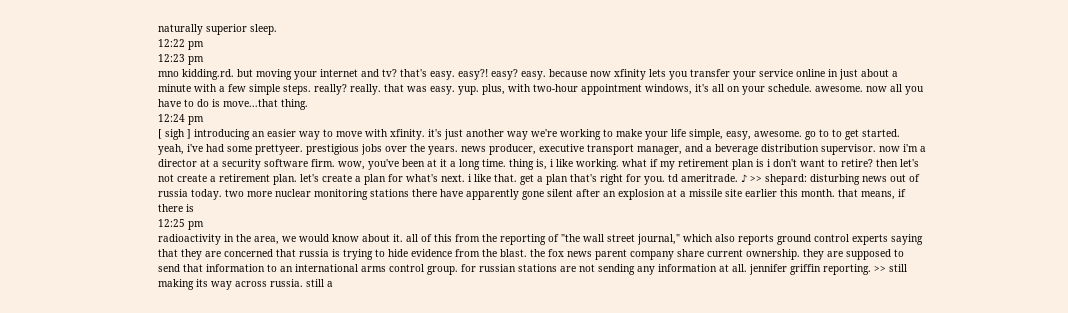naturally superior sleep.
12:22 pm
12:23 pm
mno kidding.rd. but moving your internet and tv? that's easy. easy?! easy? easy. because now xfinity lets you transfer your service online in just about a minute with a few simple steps. really? really. that was easy. yup. plus, with two-hour appointment windows, it's all on your schedule. awesome. now all you have to do is move...that thing.
12:24 pm
[ sigh ] introducing an easier way to move with xfinity. it's just another way we're working to make your life simple, easy, awesome. go to to get started. yeah, i've had some prettyeer. prestigious jobs over the years. news producer, executive transport manager, and a beverage distribution supervisor. now i'm a director at a security software firm. wow, you've been at it a long time. thing is, i like working. what if my retirement plan is i don't want to retire? then let's not create a retirement plan. let's create a plan for what's next. i like that. get a plan that's right for you. td ameritrade. ♪ >> shepard: disturbing news out of russia today. two more nuclear monitoring stations there have apparently gone silent after an explosion at a missile site earlier this month. that means, if there is
12:25 pm
radioactivity in the area, we would know about it. all of this from the reporting of "the wall street journal," which also reports ground control experts saying that they are concerned that russia is trying to hide evidence from the blast. the fox news parent company share current ownership. they are supposed to send that information to an international arms control group. for russian stations are not sending any information at all. jennifer griffin reporting. >> still making its way across russia. still a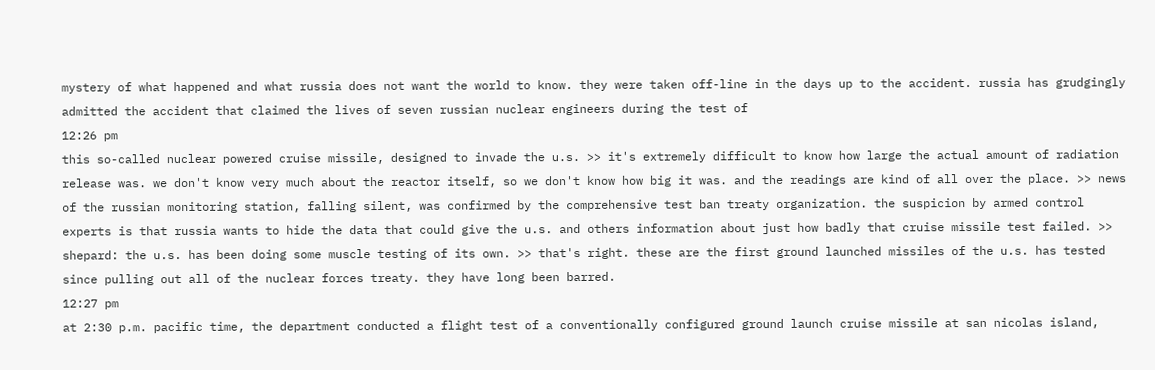mystery of what happened and what russia does not want the world to know. they were taken off-line in the days up to the accident. russia has grudgingly admitted the accident that claimed the lives of seven russian nuclear engineers during the test of
12:26 pm
this so-called nuclear powered cruise missile, designed to invade the u.s. >> it's extremely difficult to know how large the actual amount of radiation release was. we don't know very much about the reactor itself, so we don't know how big it was. and the readings are kind of all over the place. >> news of the russian monitoring station, falling silent, was confirmed by the comprehensive test ban treaty organization. the suspicion by armed control experts is that russia wants to hide the data that could give the u.s. and others information about just how badly that cruise missile test failed. >> shepard: the u.s. has been doing some muscle testing of its own. >> that's right. these are the first ground launched missiles of the u.s. has tested since pulling out all of the nuclear forces treaty. they have long been barred.
12:27 pm
at 2:30 p.m. pacific time, the department conducted a flight test of a conventionally configured ground launch cruise missile at san nicolas island,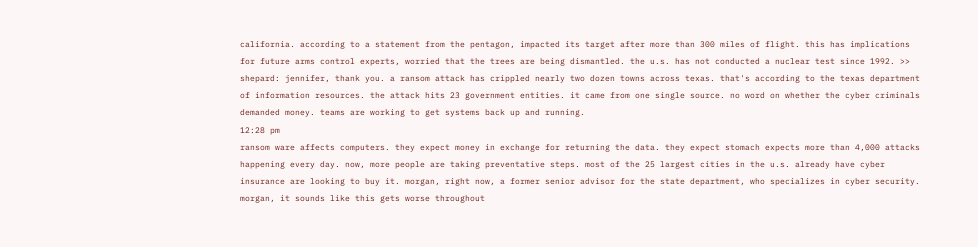california. according to a statement from the pentagon, impacted its target after more than 300 miles of flight. this has implications for future arms control experts, worried that the trees are being dismantled. the u.s. has not conducted a nuclear test since 1992. >> shepard: jennifer, thank you. a ransom attack has crippled nearly two dozen towns across texas. that's according to the texas department of information resources. the attack hits 23 government entities. it came from one single source. no word on whether the cyber criminals demanded money. teams are working to get systems back up and running.
12:28 pm
ransom ware affects computers. they expect money in exchange for returning the data. they expect stomach expects more than 4,000 attacks happening every day. now, more people are taking preventative steps. most of the 25 largest cities in the u.s. already have cyber insurance are looking to buy it. morgan, right now, a former senior advisor for the state department, who specializes in cyber security. morgan, it sounds like this gets worse throughout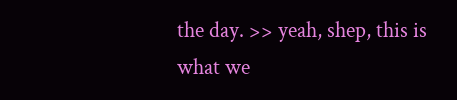the day. >> yeah, shep, this is what we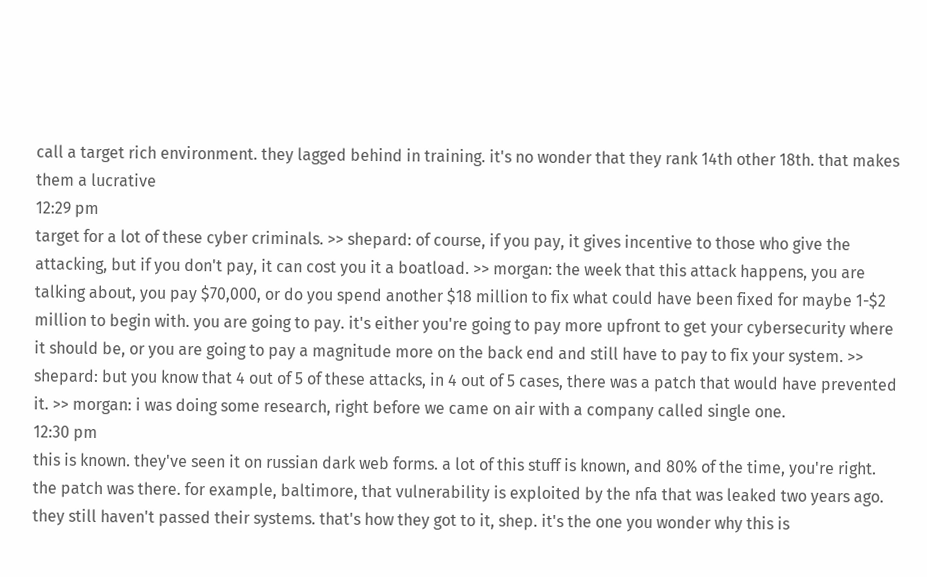call a target rich environment. they lagged behind in training. it's no wonder that they rank 14th other 18th. that makes them a lucrative
12:29 pm
target for a lot of these cyber criminals. >> shepard: of course, if you pay, it gives incentive to those who give the attacking, but if you don't pay, it can cost you it a boatload. >> morgan: the week that this attack happens, you are talking about, you pay $70,000, or do you spend another $18 million to fix what could have been fixed for maybe 1-$2 million to begin with. you are going to pay. it's either you're going to pay more upfront to get your cybersecurity where it should be, or you are going to pay a magnitude more on the back end and still have to pay to fix your system. >> shepard: but you know that 4 out of 5 of these attacks, in 4 out of 5 cases, there was a patch that would have prevented it. >> morgan: i was doing some research, right before we came on air with a company called single one.
12:30 pm
this is known. they've seen it on russian dark web forms. a lot of this stuff is known, and 80% of the time, you're right. the patch was there. for example, baltimore, that vulnerability is exploited by the nfa that was leaked two years ago. they still haven't passed their systems. that's how they got to it, shep. it's the one you wonder why this is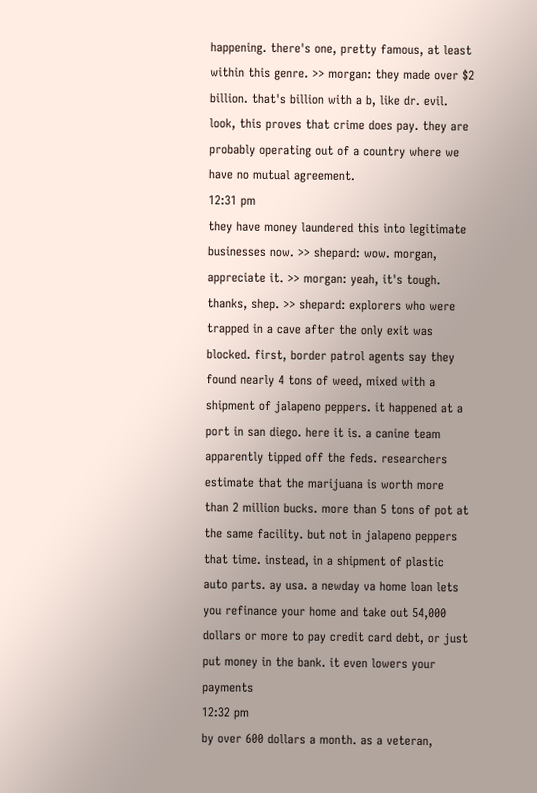happening. there's one, pretty famous, at least within this genre. >> morgan: they made over $2 billion. that's billion with a b, like dr. evil. look, this proves that crime does pay. they are probably operating out of a country where we have no mutual agreement.
12:31 pm
they have money laundered this into legitimate businesses now. >> shepard: wow. morgan, appreciate it. >> morgan: yeah, it's tough. thanks, shep. >> shepard: explorers who were trapped in a cave after the only exit was blocked. first, border patrol agents say they found nearly 4 tons of weed, mixed with a shipment of jalapeno peppers. it happened at a port in san diego. here it is. a canine team apparently tipped off the feds. researchers estimate that the marijuana is worth more than 2 million bucks. more than 5 tons of pot at the same facility. but not in jalapeno peppers that time. instead, in a shipment of plastic auto parts. ay usa. a newday va home loan lets you refinance your home and take out 54,000 dollars or more to pay credit card debt, or just put money in the bank. it even lowers your payments
12:32 pm
by over 600 dollars a month. as a veteran,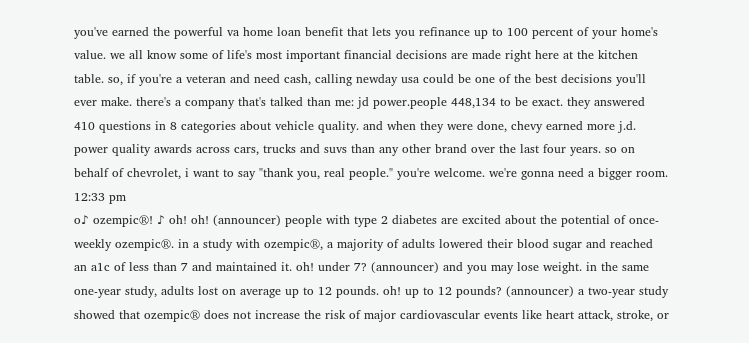you've earned the powerful va home loan benefit that lets you refinance up to 100 percent of your home's value. we all know some of life's most important financial decisions are made right here at the kitchen table. so, if you're a veteran and need cash, calling newday usa could be one of the best decisions you'll ever make. there's a company that's talked than me: jd power.people 448,134 to be exact. they answered 410 questions in 8 categories about vehicle quality. and when they were done, chevy earned more j.d. power quality awards across cars, trucks and suvs than any other brand over the last four years. so on behalf of chevrolet, i want to say "thank you, real people." you're welcome. we're gonna need a bigger room.
12:33 pm
o♪ ozempic®! ♪ oh! oh! (announcer) people with type 2 diabetes are excited about the potential of once-weekly ozempic®. in a study with ozempic®, a majority of adults lowered their blood sugar and reached an a1c of less than 7 and maintained it. oh! under 7? (announcer) and you may lose weight. in the same one-year study, adults lost on average up to 12 pounds. oh! up to 12 pounds? (announcer) a two-year study showed that ozempic® does not increase the risk of major cardiovascular events like heart attack, stroke, or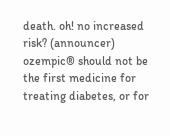death. oh! no increased risk? (announcer) ozempic® should not be the first medicine for treating diabetes, or for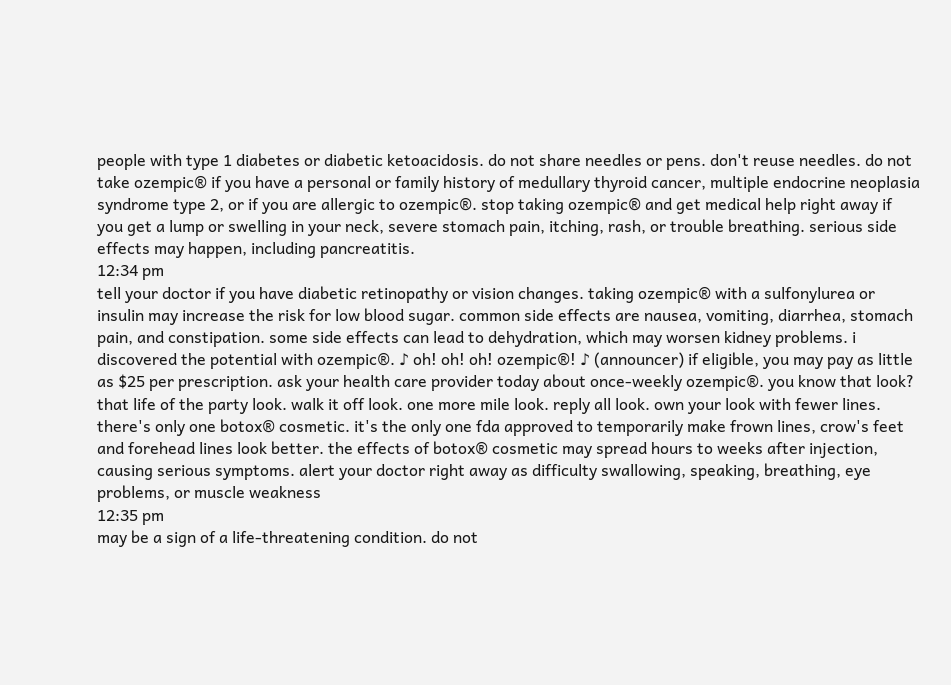people with type 1 diabetes or diabetic ketoacidosis. do not share needles or pens. don't reuse needles. do not take ozempic® if you have a personal or family history of medullary thyroid cancer, multiple endocrine neoplasia syndrome type 2, or if you are allergic to ozempic®. stop taking ozempic® and get medical help right away if you get a lump or swelling in your neck, severe stomach pain, itching, rash, or trouble breathing. serious side effects may happen, including pancreatitis.
12:34 pm
tell your doctor if you have diabetic retinopathy or vision changes. taking ozempic® with a sulfonylurea or insulin may increase the risk for low blood sugar. common side effects are nausea, vomiting, diarrhea, stomach pain, and constipation. some side effects can lead to dehydration, which may worsen kidney problems. i discovered the potential with ozempic®. ♪ oh! oh! oh! ozempic®! ♪ (announcer) if eligible, you may pay as little as $25 per prescription. ask your health care provider today about once-weekly ozempic®. you know that look? that life of the party look. walk it off look. one more mile look. reply all look. own your look with fewer lines. there's only one botox® cosmetic. it's the only one fda approved to temporarily make frown lines, crow's feet and forehead lines look better. the effects of botox® cosmetic may spread hours to weeks after injection, causing serious symptoms. alert your doctor right away as difficulty swallowing, speaking, breathing, eye problems, or muscle weakness
12:35 pm
may be a sign of a life-threatening condition. do not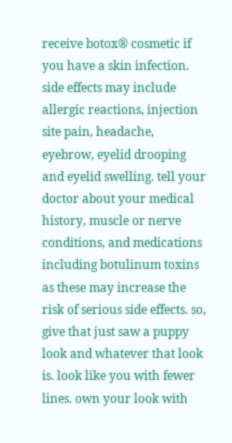receive botox® cosmetic if you have a skin infection. side effects may include allergic reactions, injection site pain, headache, eyebrow, eyelid drooping and eyelid swelling. tell your doctor about your medical history, muscle or nerve conditions, and medications including botulinum toxins as these may increase the risk of serious side effects. so, give that just saw a puppy look and whatever that look is. look like you with fewer lines. own your look with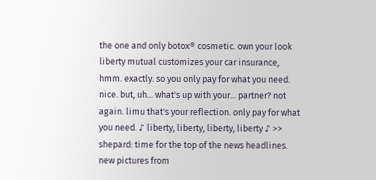the one and only botox® cosmetic. own your look liberty mutual customizes your car insurance, hmm. exactly. so you only pay for what you need. nice. but, uh... what's up with your... partner? not again. limu that's your reflection. only pay for what you need. ♪ liberty, liberty, liberty, liberty ♪ >> shepard: time for the top of the news headlines. new pictures from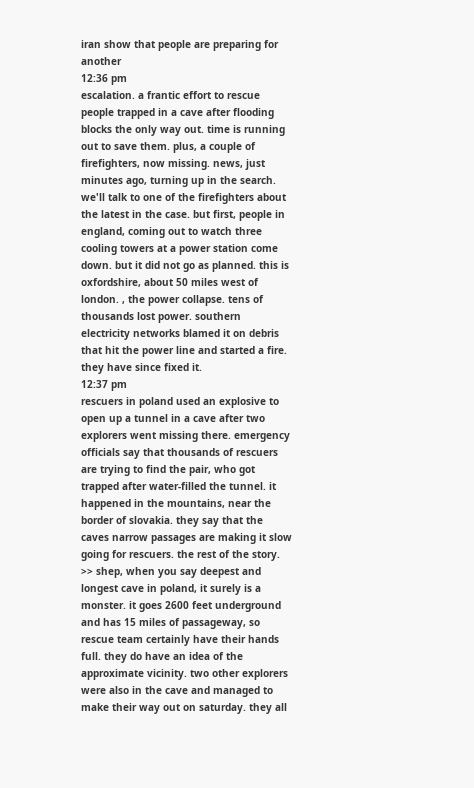iran show that people are preparing for another
12:36 pm
escalation. a frantic effort to rescue people trapped in a cave after flooding blocks the only way out. time is running out to save them. plus, a couple of firefighters, now missing. news, just minutes ago, turning up in the search. we'll talk to one of the firefighters about the latest in the case. but first, people in england, coming out to watch three cooling towers at a power station come down. but it did not go as planned. this is oxfordshire, about 50 miles west of london. , the power collapse. tens of thousands lost power. southern electricity networks blamed it on debris that hit the power line and started a fire. they have since fixed it.
12:37 pm
rescuers in poland used an explosive to open up a tunnel in a cave after two explorers went missing there. emergency officials say that thousands of rescuers are trying to find the pair, who got trapped after water-filled the tunnel. it happened in the mountains, near the border of slovakia. they say that the caves narrow passages are making it slow going for rescuers. the rest of the story. >> shep, when you say deepest and longest cave in poland, it surely is a monster. it goes 2600 feet underground and has 15 miles of passageway, so rescue team certainly have their hands full. they do have an idea of the approximate vicinity. two other explorers were also in the cave and managed to make their way out on saturday. they all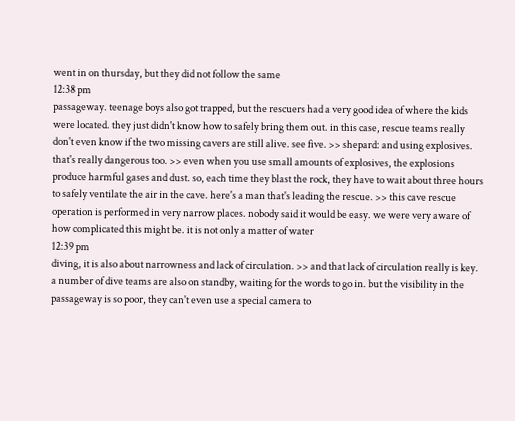went in on thursday, but they did not follow the same
12:38 pm
passageway. teenage boys also got trapped, but the rescuers had a very good idea of where the kids were located. they just didn't know how to safely bring them out. in this case, rescue teams really don't even know if the two missing cavers are still alive. see five. >> shepard: and using explosives. that's really dangerous too. >> even when you use small amounts of explosives, the explosions produce harmful gases and dust. so, each time they blast the rock, they have to wait about three hours to safely ventilate the air in the cave. here's a man that's leading the rescue. >> this cave rescue operation is performed in very narrow places. nobody said it would be easy. we were very aware of how complicated this might be. it is not only a matter of water
12:39 pm
diving, it is also about narrowness and lack of circulation. >> and that lack of circulation really is key. a number of dive teams are also on standby, waiting for the words to go in. but the visibility in the passageway is so poor, they can't even use a special camera to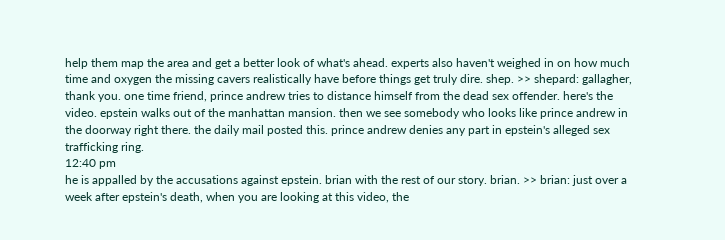help them map the area and get a better look of what's ahead. experts also haven't weighed in on how much time and oxygen the missing cavers realistically have before things get truly dire. shep. >> shepard: gallagher, thank you. one time friend, prince andrew tries to distance himself from the dead sex offender. here's the video. epstein walks out of the manhattan mansion. then we see somebody who looks like prince andrew in the doorway right there. the daily mail posted this. prince andrew denies any part in epstein's alleged sex trafficking ring.
12:40 pm
he is appalled by the accusations against epstein. brian with the rest of our story. brian. >> brian: just over a week after epstein's death, when you are looking at this video, the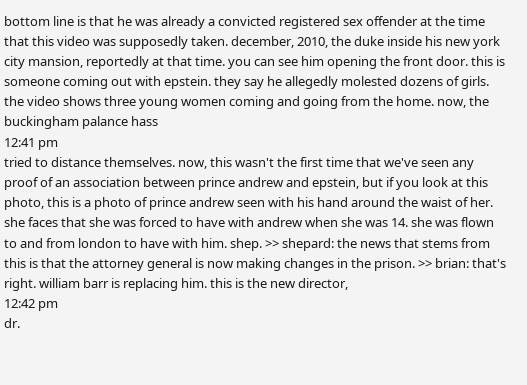bottom line is that he was already a convicted registered sex offender at the time that this video was supposedly taken. december, 2010, the duke inside his new york city mansion, reportedly at that time. you can see him opening the front door. this is someone coming out with epstein. they say he allegedly molested dozens of girls. the video shows three young women coming and going from the home. now, the buckingham palance hass
12:41 pm
tried to distance themselves. now, this wasn't the first time that we've seen any proof of an association between prince andrew and epstein, but if you look at this photo, this is a photo of prince andrew seen with his hand around the waist of her. she faces that she was forced to have with andrew when she was 14. she was flown to and from london to have with him. shep. >> shepard: the news that stems from this is that the attorney general is now making changes in the prison. >> brian: that's right. william barr is replacing him. this is the new director,
12:42 pm
dr.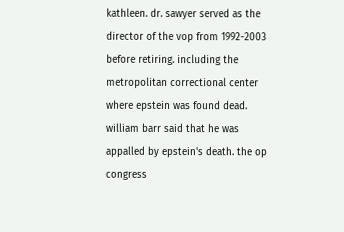kathleen. dr. sawyer served as the director of the vop from 1992-2003 before retiring. including the metropolitan correctional center where epstein was found dead. william barr said that he was appalled by epstein's death. the op congress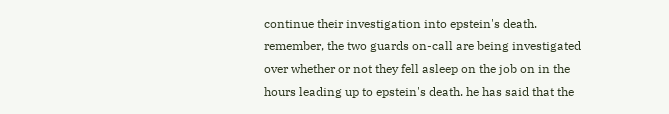continue their investigation into epstein's death. remember, the two guards on-call are being investigated over whether or not they fell asleep on the job on in the hours leading up to epstein's death. he has said that the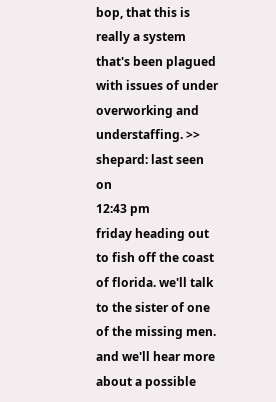bop, that this is really a system that's been plagued with issues of under overworking and understaffing. >> shepard: last seen on
12:43 pm
friday heading out to fish off the coast of florida. we'll talk to the sister of one of the missing men. and we'll hear more about a possible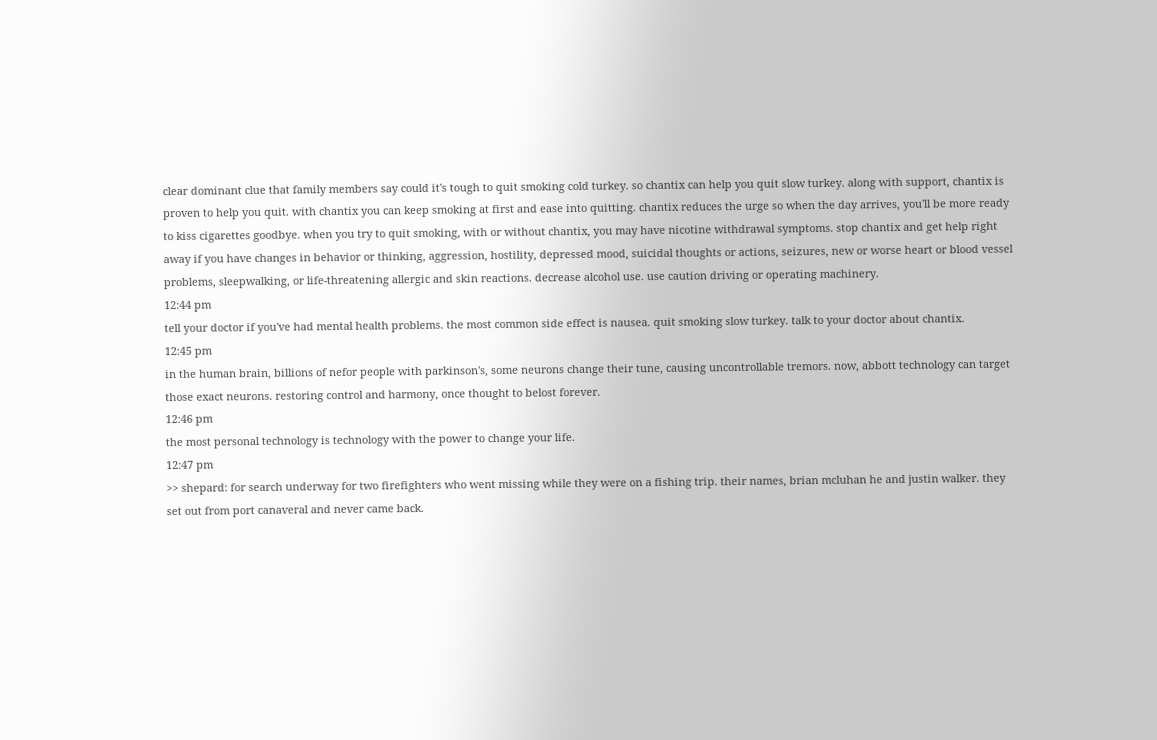clear dominant clue that family members say could it's tough to quit smoking cold turkey. so chantix can help you quit slow turkey. along with support, chantix is proven to help you quit. with chantix you can keep smoking at first and ease into quitting. chantix reduces the urge so when the day arrives, you'll be more ready to kiss cigarettes goodbye. when you try to quit smoking, with or without chantix, you may have nicotine withdrawal symptoms. stop chantix and get help right away if you have changes in behavior or thinking, aggression, hostility, depressed mood, suicidal thoughts or actions, seizures, new or worse heart or blood vessel problems, sleepwalking, or life-threatening allergic and skin reactions. decrease alcohol use. use caution driving or operating machinery.
12:44 pm
tell your doctor if you've had mental health problems. the most common side effect is nausea. quit smoking slow turkey. talk to your doctor about chantix.
12:45 pm
in the human brain, billions of nefor people with parkinson's, some neurons change their tune, causing uncontrollable tremors. now, abbott technology can target those exact neurons. restoring control and harmony, once thought to belost forever.
12:46 pm
the most personal technology is technology with the power to change your life.
12:47 pm
>> shepard: for search underway for two firefighters who went missing while they were on a fishing trip. their names, brian mcluhan he and justin walker. they set out from port canaveral and never came back.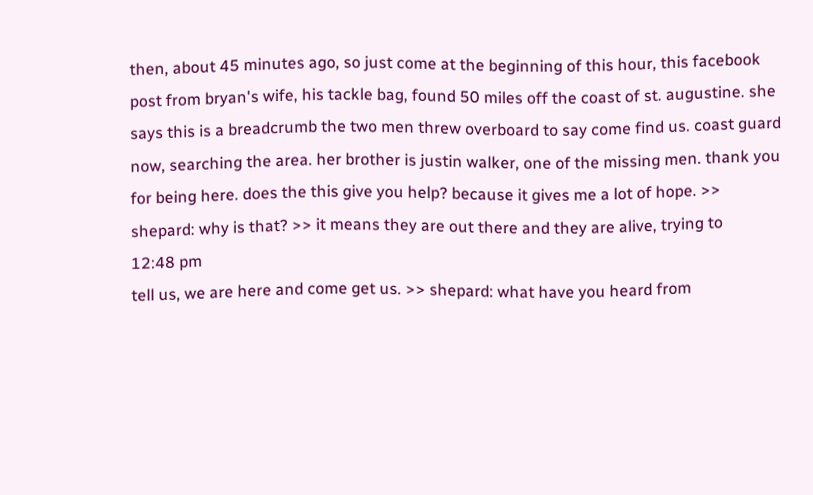then, about 45 minutes ago, so just come at the beginning of this hour, this facebook post from bryan's wife, his tackle bag, found 50 miles off the coast of st. augustine. she says this is a breadcrumb the two men threw overboard to say come find us. coast guard now, searching the area. her brother is justin walker, one of the missing men. thank you for being here. does the this give you help? because it gives me a lot of hope. >> shepard: why is that? >> it means they are out there and they are alive, trying to
12:48 pm
tell us, we are here and come get us. >> shepard: what have you heard from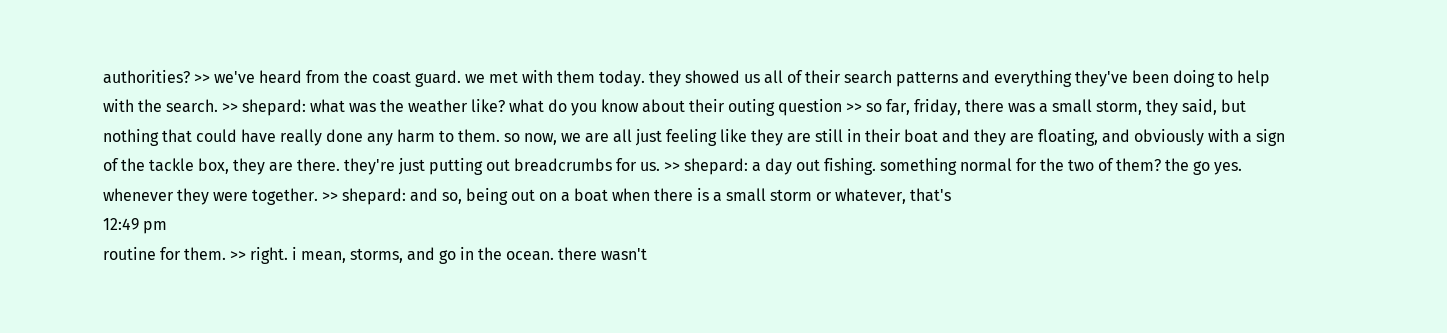authorities? >> we've heard from the coast guard. we met with them today. they showed us all of their search patterns and everything they've been doing to help with the search. >> shepard: what was the weather like? what do you know about their outing question >> so far, friday, there was a small storm, they said, but nothing that could have really done any harm to them. so now, we are all just feeling like they are still in their boat and they are floating, and obviously with a sign of the tackle box, they are there. they're just putting out breadcrumbs for us. >> shepard: a day out fishing. something normal for the two of them? the go yes. whenever they were together. >> shepard: and so, being out on a boat when there is a small storm or whatever, that's
12:49 pm
routine for them. >> right. i mean, storms, and go in the ocean. there wasn't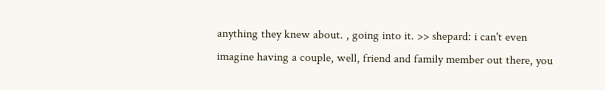anything they knew about. , going into it. >> shepard: i can't even imagine having a couple, well, friend and family member out there, you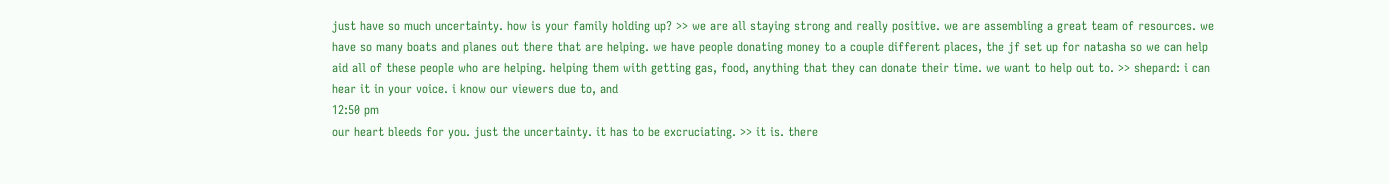just have so much uncertainty. how is your family holding up? >> we are all staying strong and really positive. we are assembling a great team of resources. we have so many boats and planes out there that are helping. we have people donating money to a couple different places, the jf set up for natasha so we can help aid all of these people who are helping. helping them with getting gas, food, anything that they can donate their time. we want to help out to. >> shepard: i can hear it in your voice. i know our viewers due to, and
12:50 pm
our heart bleeds for you. just the uncertainty. it has to be excruciating. >> it is. there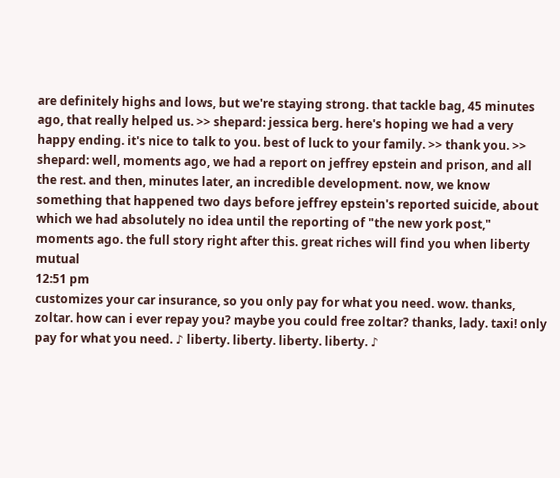are definitely highs and lows, but we're staying strong. that tackle bag, 45 minutes ago, that really helped us. >> shepard: jessica berg. here's hoping we had a very happy ending. it's nice to talk to you. best of luck to your family. >> thank you. >> shepard: well, moments ago, we had a report on jeffrey epstein and prison, and all the rest. and then, minutes later, an incredible development. now, we know something that happened two days before jeffrey epstein's reported suicide, about which we had absolutely no idea until the reporting of "the new york post," moments ago. the full story right after this. great riches will find you when liberty mutual
12:51 pm
customizes your car insurance, so you only pay for what you need. wow. thanks, zoltar. how can i ever repay you? maybe you could free zoltar? thanks, lady. taxi! only pay for what you need. ♪ liberty. liberty. liberty. liberty. ♪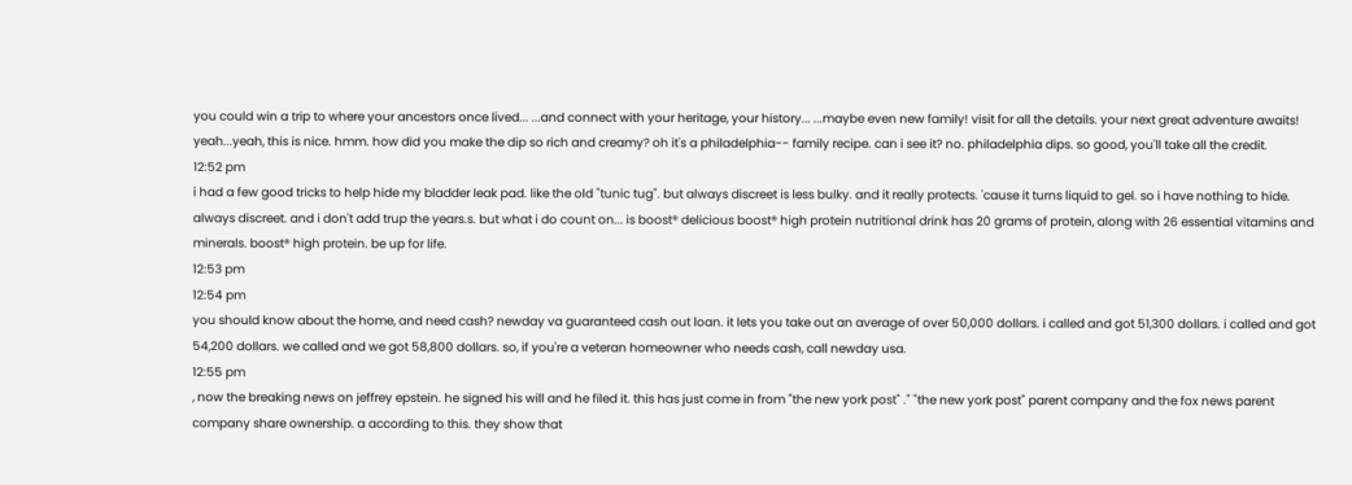you could win a trip to where your ancestors once lived... ...and connect with your heritage, your history... ...maybe even new family! visit for all the details. your next great adventure awaits! yeah...yeah, this is nice. hmm. how did you make the dip so rich and creamy? oh it's a philadelphia-- family recipe. can i see it? no. philadelphia dips. so good, you'll take all the credit.
12:52 pm
i had a few good tricks to help hide my bladder leak pad. like the old "tunic tug". but always discreet is less bulky. and it really protects. 'cause it turns liquid to gel. so i have nothing to hide. always discreet. and i don't add trup the years.s. but what i do count on... is boost® delicious boost® high protein nutritional drink has 20 grams of protein, along with 26 essential vitamins and minerals. boost® high protein. be up for life.
12:53 pm
12:54 pm
you should know about the home, and need cash? newday va guaranteed cash out loan. it lets you take out an average of over 50,000 dollars. i called and got 51,300 dollars. i called and got 54,200 dollars. we called and we got 58,800 dollars. so, if you're a veteran homeowner who needs cash, call newday usa.
12:55 pm
, now the breaking news on jeffrey epstein. he signed his will and he filed it. this has just come in from "the new york post" ." "the new york post" parent company and the fox news parent company share ownership. a according to this. they show that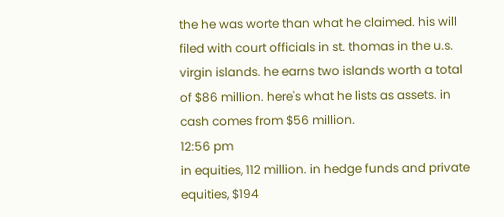the he was worte than what he claimed. his will filed with court officials in st. thomas in the u.s. virgin islands. he earns two islands worth a total of $86 million. here's what he lists as assets. in cash comes from $56 million.
12:56 pm
in equities, 112 million. in hedge funds and private equities, $194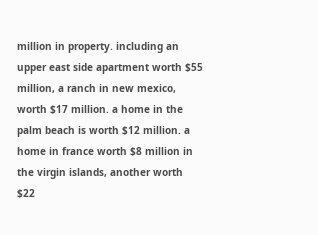million in property. including an upper east side apartment worth $55 million, a ranch in new mexico, worth $17 million. a home in the palm beach is worth $12 million. a home in france worth $8 million in the virgin islands, another worth $22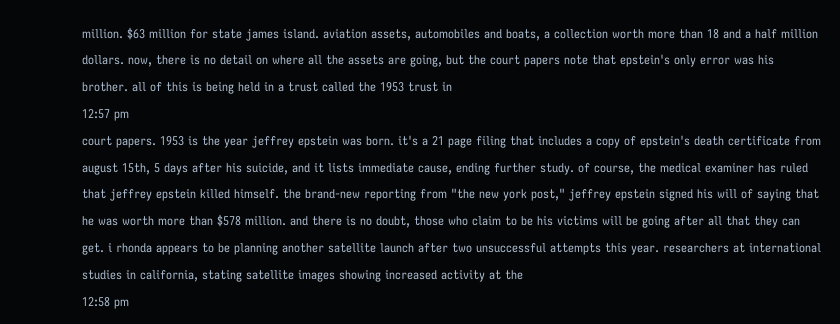million. $63 million for state james island. aviation assets, automobiles and boats, a collection worth more than 18 and a half million dollars. now, there is no detail on where all the assets are going, but the court papers note that epstein's only error was his brother. all of this is being held in a trust called the 1953 trust in
12:57 pm
court papers. 1953 is the year jeffrey epstein was born. it's a 21 page filing that includes a copy of epstein's death certificate from august 15th, 5 days after his suicide, and it lists immediate cause, ending further study. of course, the medical examiner has ruled that jeffrey epstein killed himself. the brand-new reporting from "the new york post," jeffrey epstein signed his will of saying that he was worth more than $578 million. and there is no doubt, those who claim to be his victims will be going after all that they can get. i rhonda appears to be planning another satellite launch after two unsuccessful attempts this year. researchers at international studies in california, stating satellite images showing increased activity at the
12:58 pm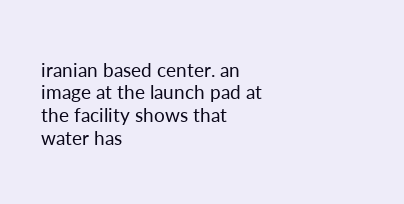iranian based center. an image at the launch pad at the facility shows that water has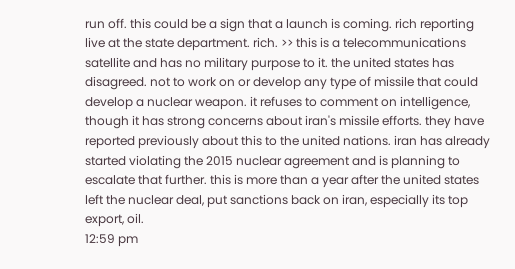run off. this could be a sign that a launch is coming. rich reporting live at the state department. rich. >> this is a telecommunications satellite and has no military purpose to it. the united states has disagreed. not to work on or develop any type of missile that could develop a nuclear weapon. it refuses to comment on intelligence, though it has strong concerns about iran's missile efforts. they have reported previously about this to the united nations. iran has already started violating the 2015 nuclear agreement and is planning to escalate that further. this is more than a year after the united states left the nuclear deal, put sanctions back on iran, especially its top export, oil.
12:59 pm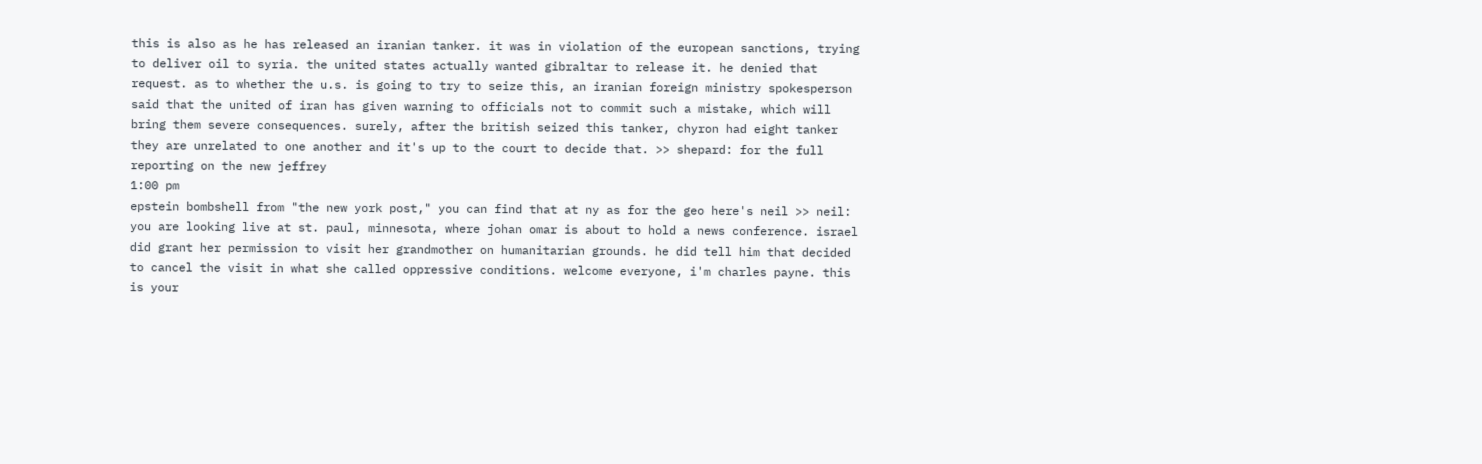this is also as he has released an iranian tanker. it was in violation of the european sanctions, trying to deliver oil to syria. the united states actually wanted gibraltar to release it. he denied that request. as to whether the u.s. is going to try to seize this, an iranian foreign ministry spokesperson said that the united of iran has given warning to officials not to commit such a mistake, which will bring them severe consequences. surely, after the british seized this tanker, chyron had eight tanker they are unrelated to one another and it's up to the court to decide that. >> shepard: for the full reporting on the new jeffrey
1:00 pm
epstein bombshell from "the new york post," you can find that at ny as for the geo here's neil >> neil: you are looking live at st. paul, minnesota, where johan omar is about to hold a news conference. israel did grant her permission to visit her grandmother on humanitarian grounds. he did tell him that decided to cancel the visit in what she called oppressive conditions. welcome everyone, i'm charles payne. this is your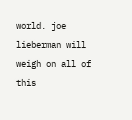world. joe lieberman will weigh on all of this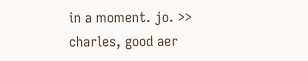in a moment. jo. >> charles, good aer